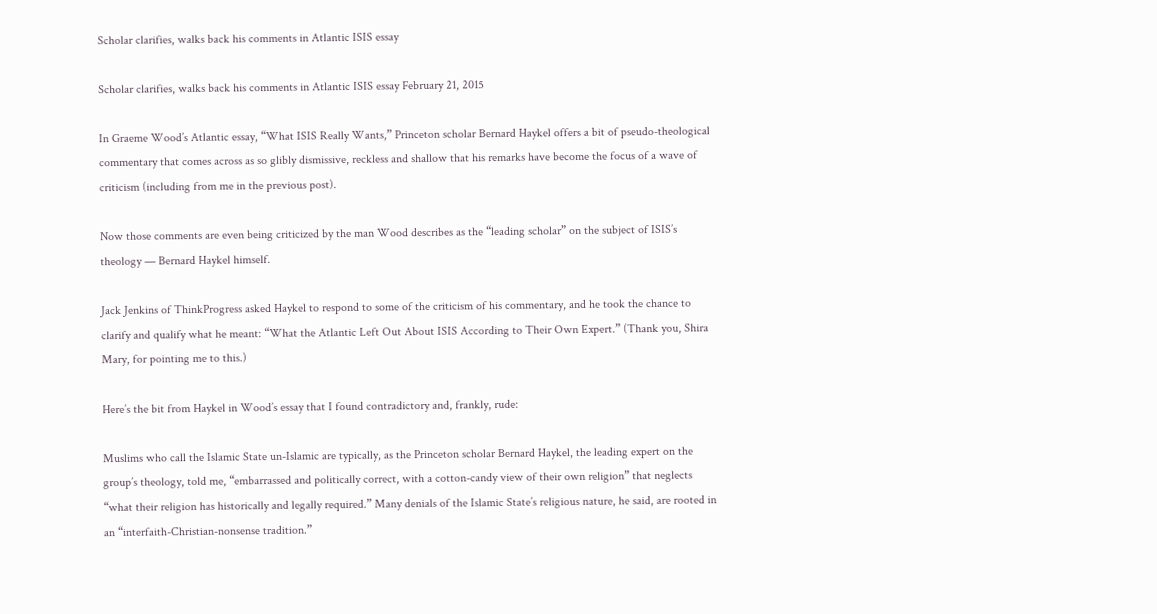Scholar clarifies, walks back his comments in Atlantic ISIS essay

Scholar clarifies, walks back his comments in Atlantic ISIS essay February 21, 2015

In Graeme Wood’s Atlantic essay, “What ISIS Really Wants,” Princeton scholar Bernard Haykel offers a bit of pseudo-theological commentary that comes across as so glibly dismissive, reckless and shallow that his remarks have become the focus of a wave of criticism (including from me in the previous post).

Now those comments are even being criticized by the man Wood describes as the “leading scholar” on the subject of ISIS’s theology — Bernard Haykel himself.

Jack Jenkins of ThinkProgress asked Haykel to respond to some of the criticism of his commentary, and he took the chance to clarify and qualify what he meant: “What the Atlantic Left Out About ISIS According to Their Own Expert.” (Thank you, Shira Mary, for pointing me to this.)

Here’s the bit from Haykel in Wood’s essay that I found contradictory and, frankly, rude:

Muslims who call the Islamic State un-Islamic are typically, as the Princeton scholar Bernard Haykel, the leading expert on the group’s theology, told me, “embarrassed and politically correct, with a cotton-candy view of their own religion” that neglects “what their religion has historically and legally required.” Many denials of the Islamic State’s religious nature, he said, are rooted in an “interfaith-Christian-nonsense tradition.”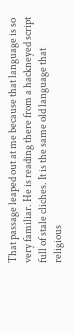That passage leaped out at me because that language is so very familiar. He is reading there from a hackneyed script full of stale cliches. It is the same old language that religious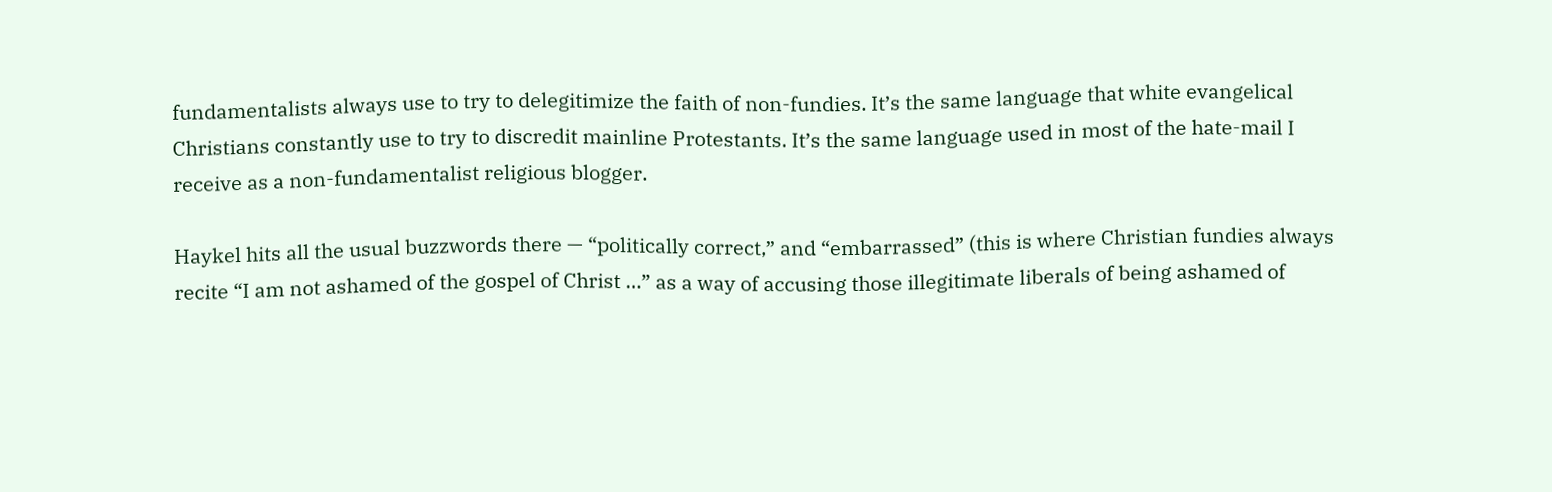fundamentalists always use to try to delegitimize the faith of non-fundies. It’s the same language that white evangelical Christians constantly use to try to discredit mainline Protestants. It’s the same language used in most of the hate-mail I receive as a non-fundamentalist religious blogger.

Haykel hits all the usual buzzwords there — “politically correct,” and “embarrassed” (this is where Christian fundies always recite “I am not ashamed of the gospel of Christ …” as a way of accusing those illegitimate liberals of being ashamed of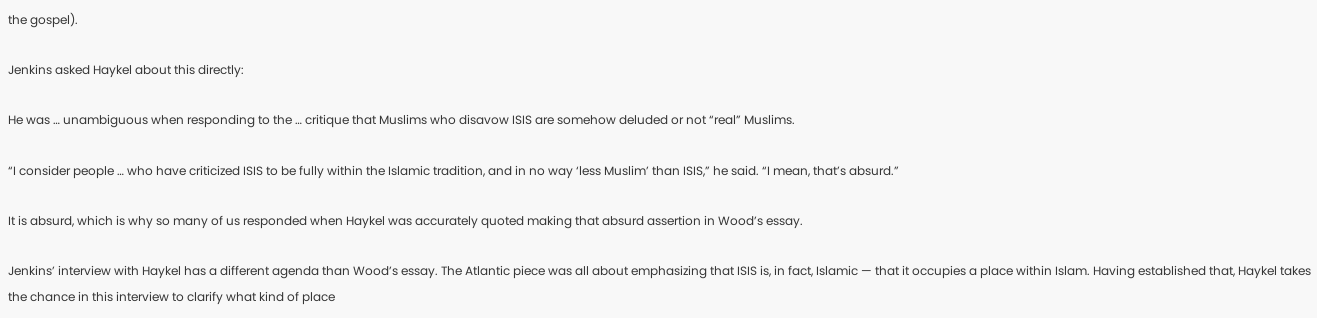the gospel).

Jenkins asked Haykel about this directly:

He was … unambiguous when responding to the … critique that Muslims who disavow ISIS are somehow deluded or not “real” Muslims.

“I consider people … who have criticized ISIS to be fully within the Islamic tradition, and in no way ‘less Muslim’ than ISIS,” he said. “I mean, that’s absurd.”

It is absurd, which is why so many of us responded when Haykel was accurately quoted making that absurd assertion in Wood’s essay.

Jenkins’ interview with Haykel has a different agenda than Wood’s essay. The Atlantic piece was all about emphasizing that ISIS is, in fact, Islamic — that it occupies a place within Islam. Having established that, Haykel takes the chance in this interview to clarify what kind of place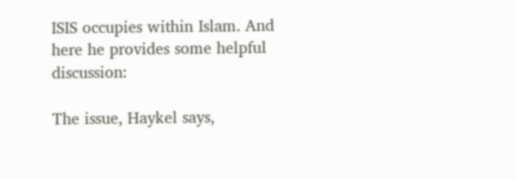ISIS occupies within Islam. And here he provides some helpful discussion:

The issue, Haykel says,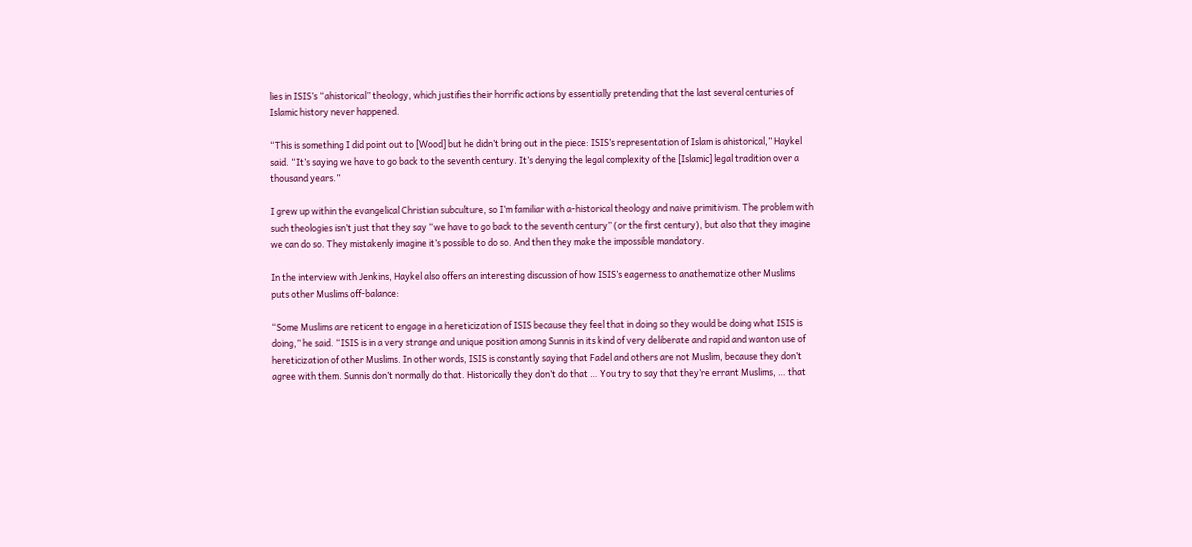lies in ISIS’s “ahistorical” theology, which justifies their horrific actions by essentially pretending that the last several centuries of Islamic history never happened.

“This is something I did point out to [Wood] but he didn’t bring out in the piece: ISIS’s representation of Islam is ahistorical,” Haykel said. “It’s saying we have to go back to the seventh century. It’s denying the legal complexity of the [Islamic] legal tradition over a thousand years.”

I grew up within the evangelical Christian subculture, so I’m familiar with a-historical theology and naive primitivism. The problem with such theologies isn’t just that they say “we have to go back to the seventh century” (or the first century), but also that they imagine we can do so. They mistakenly imagine it’s possible to do so. And then they make the impossible mandatory.

In the interview with Jenkins, Haykel also offers an interesting discussion of how ISIS’s eagerness to anathematize other Muslims puts other Muslims off-balance:

“Some Muslims are reticent to engage in a hereticization of ISIS because they feel that in doing so they would be doing what ISIS is doing,” he said. “ISIS is in a very strange and unique position among Sunnis in its kind of very deliberate and rapid and wanton use of hereticization of other Muslims. In other words, ISIS is constantly saying that Fadel and others are not Muslim, because they don’t agree with them. Sunnis don’t normally do that. Historically they don’t do that … You try to say that they’re errant Muslims, … that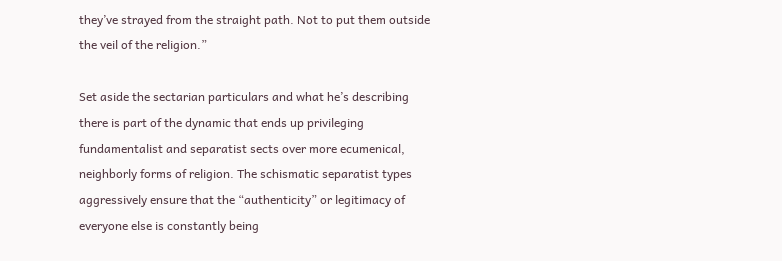they’ve strayed from the straight path. Not to put them outside the veil of the religion.”

Set aside the sectarian particulars and what he’s describing there is part of the dynamic that ends up privileging fundamentalist and separatist sects over more ecumenical, neighborly forms of religion. The schismatic separatist types aggressively ensure that the “authenticity” or legitimacy of everyone else is constantly being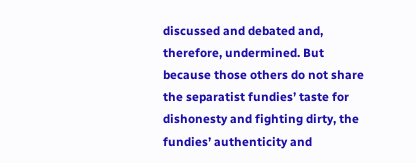discussed and debated and, therefore, undermined. But because those others do not share the separatist fundies’ taste for dishonesty and fighting dirty, the fundies’ authenticity and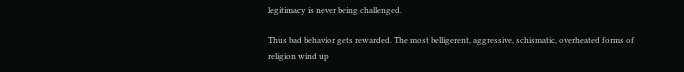legitimacy is never being challenged.

Thus bad behavior gets rewarded. The most belligerent, aggressive, schismatic, overheated forms of religion wind up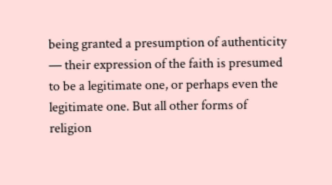being granted a presumption of authenticity — their expression of the faith is presumed to be a legitimate one, or perhaps even the legitimate one. But all other forms of religion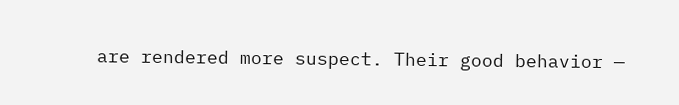are rendered more suspect. Their good behavior —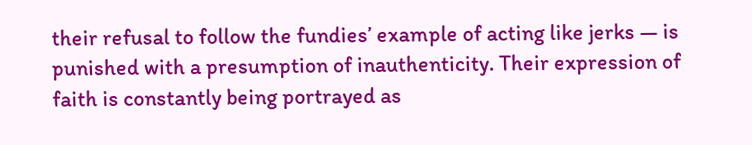their refusal to follow the fundies’ example of acting like jerks — is punished with a presumption of inauthenticity. Their expression of faith is constantly being portrayed as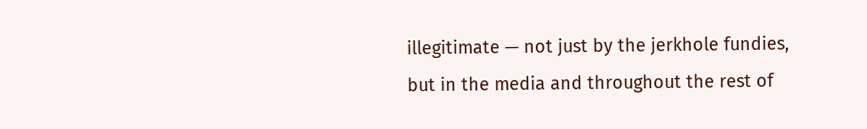illegitimate — not just by the jerkhole fundies, but in the media and throughout the rest of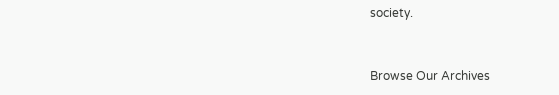society.


Browse Our Archives